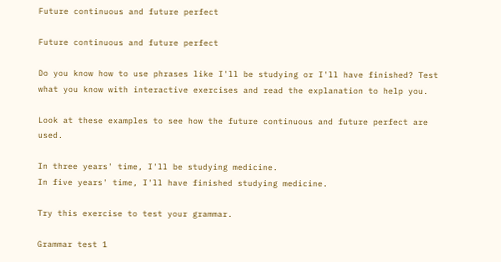Future continuous and future perfect

Future continuous and future perfect

Do you know how to use phrases like I'll be studying or I'll have finished? Test what you know with interactive exercises and read the explanation to help you.

Look at these examples to see how the future continuous and future perfect are used.

In three years' time, I'll be studying medicine.
In five years' time, I'll have finished studying medicine.

Try this exercise to test your grammar.

Grammar test 1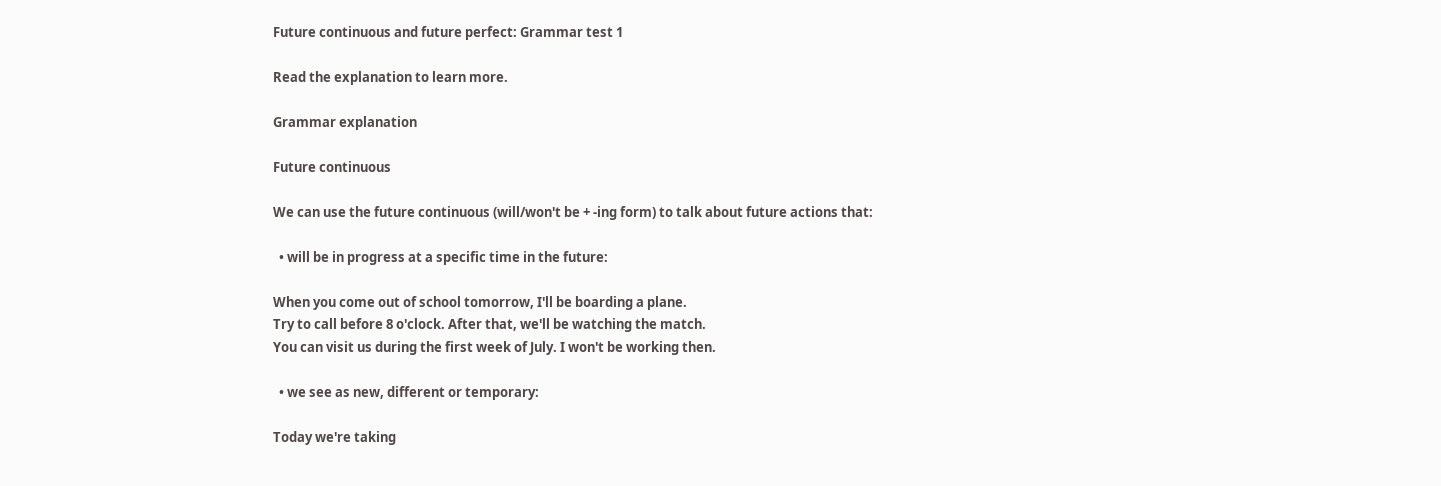Future continuous and future perfect: Grammar test 1

Read the explanation to learn more.

Grammar explanation

Future continuous

We can use the future continuous (will/won't be + -ing form) to talk about future actions that:

  • will be in progress at a specific time in the future:

When you come out of school tomorrow, I'll be boarding a plane.
Try to call before 8 o'clock. After that, we'll be watching the match.
You can visit us during the first week of July. I won't be working then.

  • we see as new, different or temporary:

Today we're taking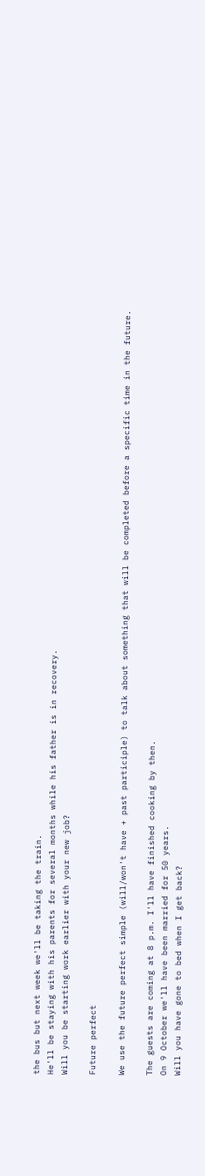the bus but next week we'll be taking the train.
He'll be staying with his parents for several months while his father is in recovery.
Will you be starting work earlier with your new job?

Future perfect

We use the future perfect simple (will/won't have + past participle) to talk about something that will be completed before a specific time in the future.

The guests are coming at 8 p.m. I'll have finished cooking by then.
On 9 October we'll have been married for 50 years.
Will you have gone to bed when I get back?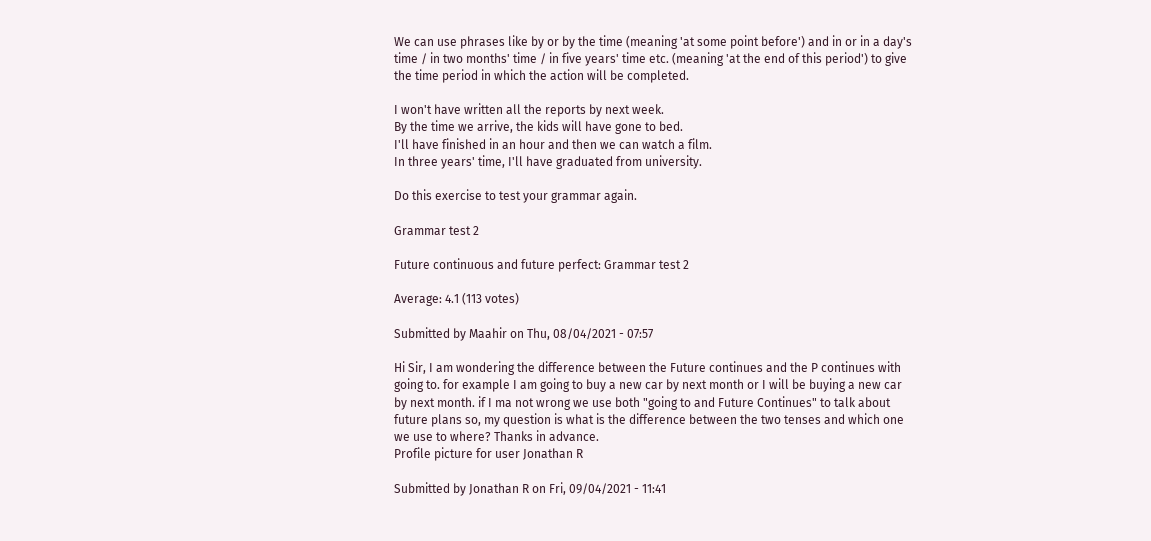We can use phrases like by or by the time (meaning 'at some point before') and in or in a day's time / in two months' time / in five years' time etc. (meaning 'at the end of this period') to give the time period in which the action will be completed.

I won't have written all the reports by next week.
By the time we arrive, the kids will have gone to bed.
I'll have finished in an hour and then we can watch a film.
In three years' time, I'll have graduated from university.

Do this exercise to test your grammar again.

Grammar test 2

Future continuous and future perfect: Grammar test 2

Average: 4.1 (113 votes)

Submitted by Maahir on Thu, 08/04/2021 - 07:57

Hi Sir, I am wondering the difference between the Future continues and the P continues with going to. for example I am going to buy a new car by next month or I will be buying a new car by next month. if I ma not wrong we use both "going to and Future Continues" to talk about future plans so, my question is what is the difference between the two tenses and which one we use to where? Thanks in advance.
Profile picture for user Jonathan R

Submitted by Jonathan R on Fri, 09/04/2021 - 11:41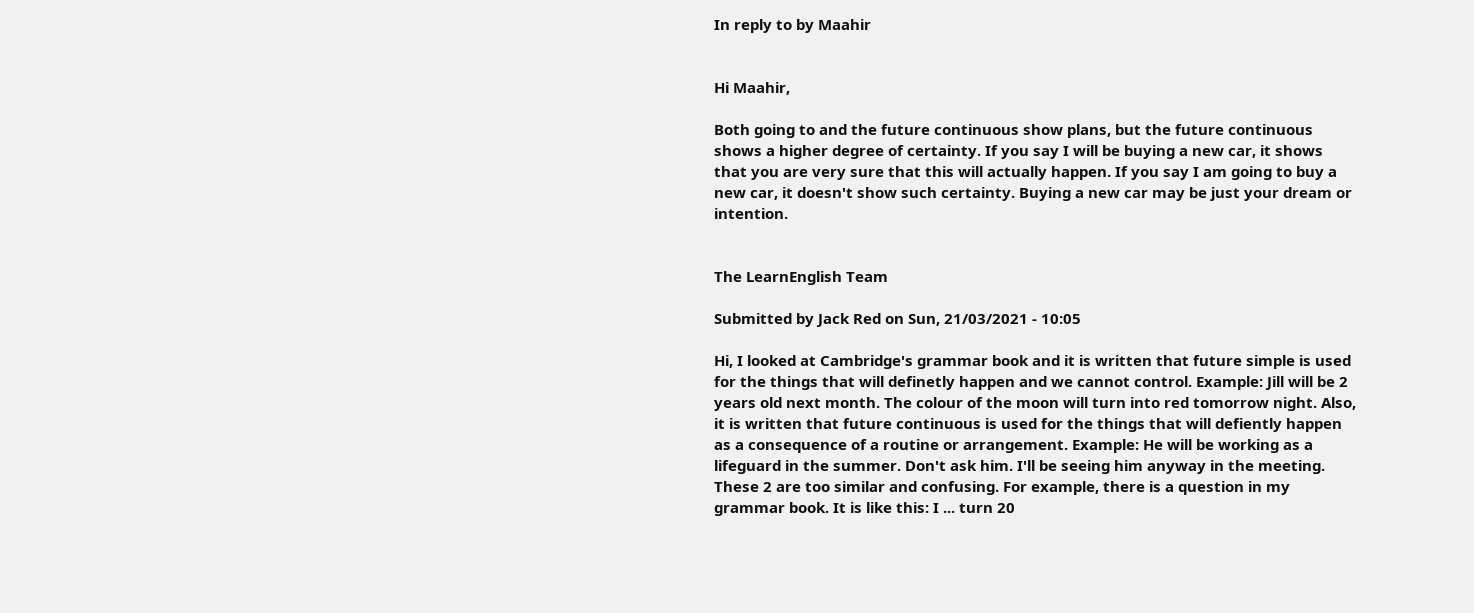In reply to by Maahir


Hi Maahir,

Both going to and the future continuous show plans, but the future continuous shows a higher degree of certainty. If you say I will be buying a new car, it shows that you are very sure that this will actually happen. If you say I am going to buy a new car, it doesn't show such certainty. Buying a new car may be just your dream or intention.


The LearnEnglish Team

Submitted by Jack Red on Sun, 21/03/2021 - 10:05

Hi, I looked at Cambridge's grammar book and it is written that future simple is used for the things that will definetly happen and we cannot control. Example: Jill will be 2 years old next month. The colour of the moon will turn into red tomorrow night. Also, it is written that future continuous is used for the things that will defiently happen as a consequence of a routine or arrangement. Example: He will be working as a lifeguard in the summer. Don't ask him. I'll be seeing him anyway in the meeting. These 2 are too similar and confusing. For example, there is a question in my grammar book. It is like this: I ... turn 20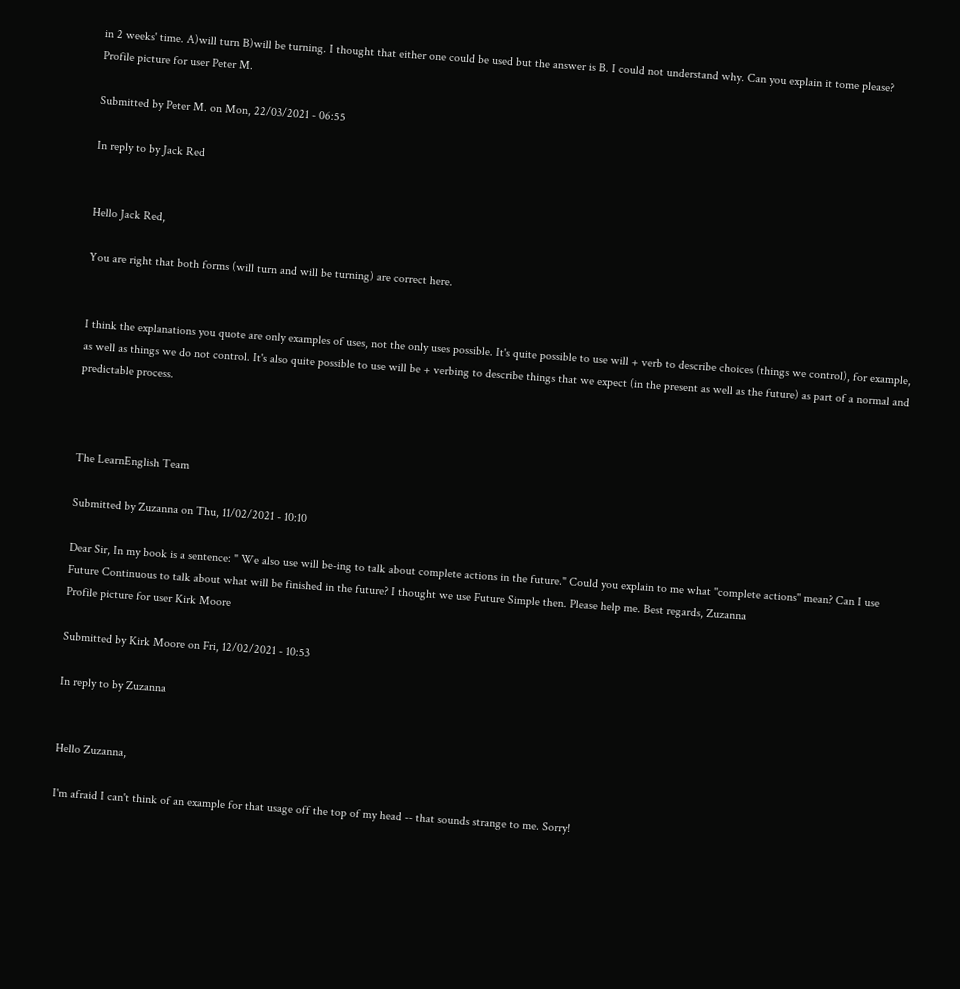in 2 weeks' time. A)will turn B)will be turning. I thought that either one could be used but the answer is B. I could not understand why. Can you explain it tome please?
Profile picture for user Peter M.

Submitted by Peter M. on Mon, 22/03/2021 - 06:55

In reply to by Jack Red


Hello Jack Red,

You are right that both forms (will turn and will be turning) are correct here.


I think the explanations you quote are only examples of uses, not the only uses possible. It's quite possible to use will + verb to describe choices (things we control), for example, as well as things we do not control. It's also quite possible to use will be + verbing to describe things that we expect (in the present as well as the future) as part of a normal and predictable process.



The LearnEnglish Team

Submitted by Zuzanna on Thu, 11/02/2021 - 10:10

Dear Sir, In my book is a sentence: " We also use will be-ing to talk about complete actions in the future." Could you explain to me what ''complete actions'' mean? Can I use Future Continuous to talk about what will be finished in the future? I thought we use Future Simple then. Please help me. Best regards, Zuzanna
Profile picture for user Kirk Moore

Submitted by Kirk Moore on Fri, 12/02/2021 - 10:53

In reply to by Zuzanna


Hello Zuzanna,

I'm afraid I can't think of an example for that usage off the top of my head -- that sounds strange to me. Sorry!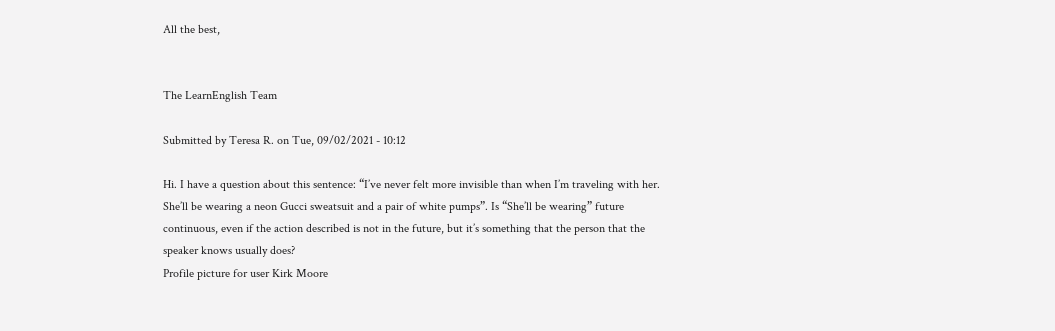All the best,


The LearnEnglish Team

Submitted by Teresa R. on Tue, 09/02/2021 - 10:12

Hi. I have a question about this sentence: “I’ve never felt more invisible than when I’m traveling with her. She’ll be wearing a neon Gucci sweatsuit and a pair of white pumps”. Is “She’ll be wearing” future continuous, even if the action described is not in the future, but it’s something that the person that the speaker knows usually does?
Profile picture for user Kirk Moore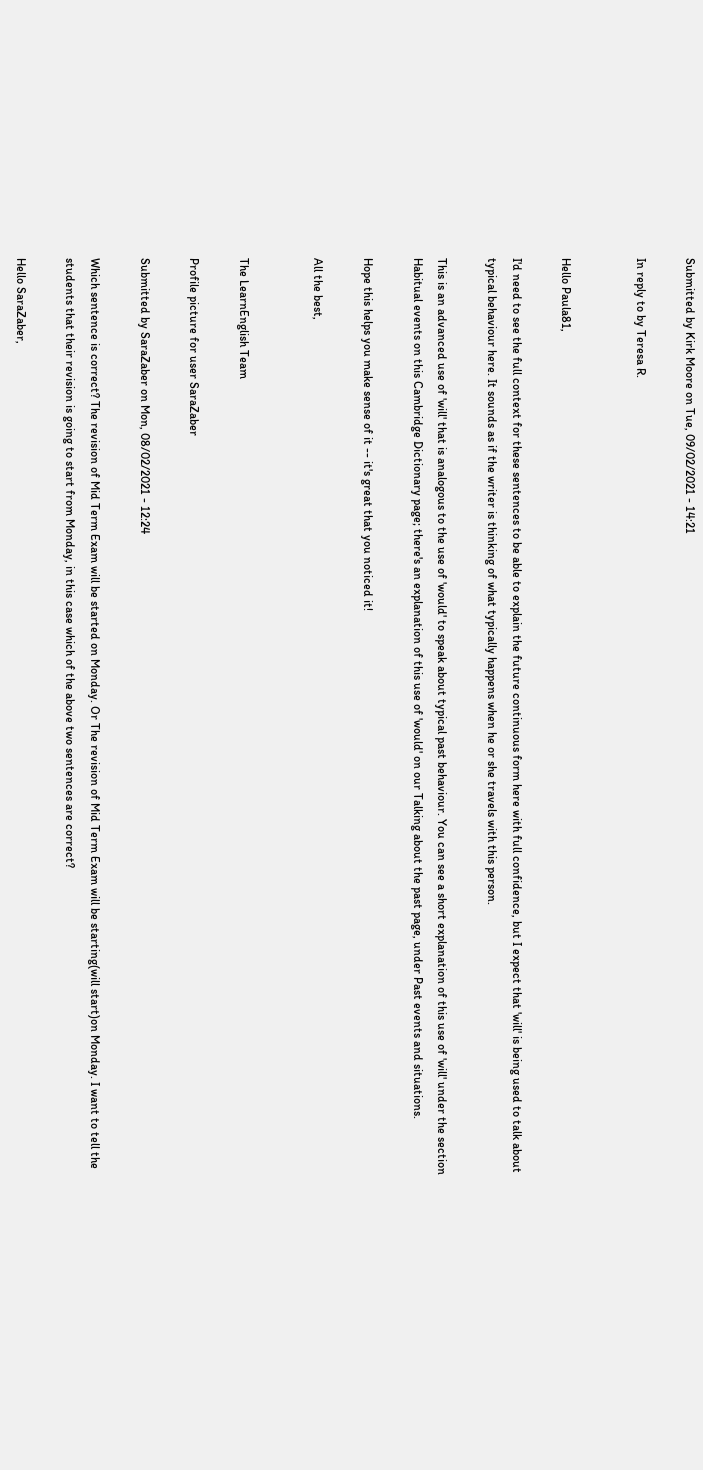Submitted by Kirk Moore on Tue, 09/02/2021 - 14:21

In reply to by Teresa R.


Hello Paula81,

I'd need to see the full context for these sentences to be able to explain the future continuous form here with full confidence, but I expect that 'will' is being used to talk about typical behaviour here. It sounds as if the writer is thinking of what typically happens when he or she travels with this person.

This is an advanced use of 'will' that is analogous to the use of 'would' to speak about typical past behaviour. You can see a short explanation of this use of 'will' under the section Habitual events on this Cambridge Dictionary page; there's an explanation of this use of 'would' on our Talking about the past page, under Past events and situations.

Hope this helps you make sense of it -- it's great that you noticed it!

All the best,


The LearnEnglish Team

Profile picture for user SaraZaber

Submitted by SaraZaber on Mon, 08/02/2021 - 12:24

Which sentence is correct? The revision of Mid Term Exam will be started on Monday. Or The revision of Mid Term Exam will be starting(will start)on Monday. I want to tell the students that their revision is going to start from Monday, in this case which of the above two sentences are correct?

Hello SaraZaber,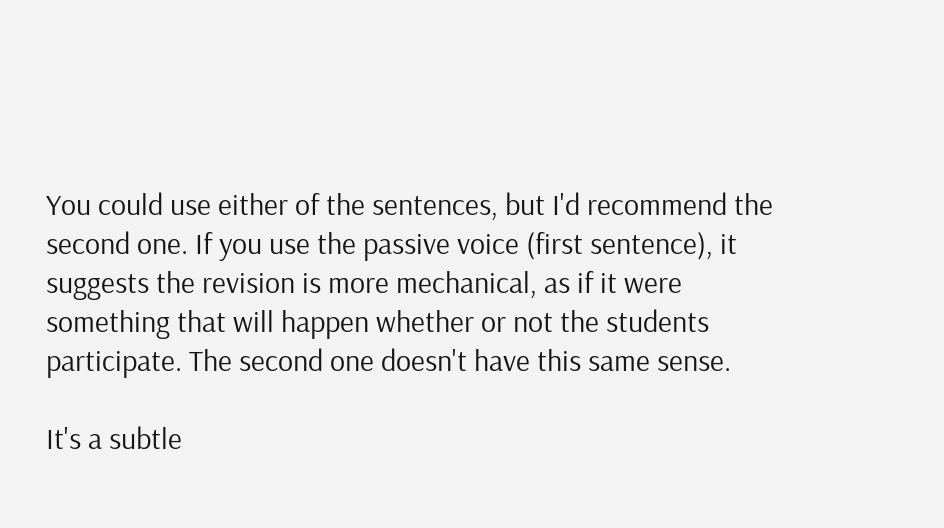You could use either of the sentences, but I'd recommend the second one. If you use the passive voice (first sentence), it suggests the revision is more mechanical, as if it were something that will happen whether or not the students participate. The second one doesn't have this same sense.

It's a subtle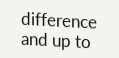difference and up to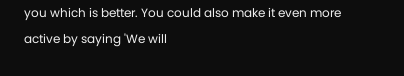you which is better. You could also make it even more active by saying 'We will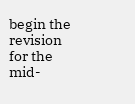begin the revision for the mid-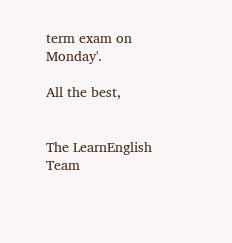term exam on Monday'.

All the best,


The LearnEnglish Team